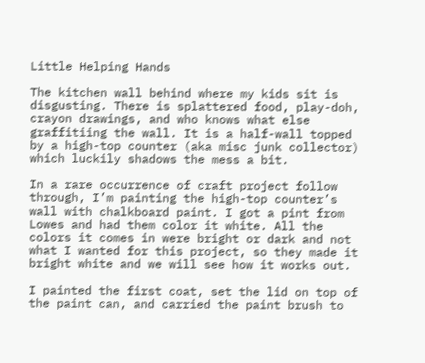Little Helping Hands

The kitchen wall behind where my kids sit is disgusting. There is splattered food, play-doh, crayon drawings, and who knows what else graffitiing the wall. It is a half-wall topped by a high-top counter (aka misc junk collector) which luckily shadows the mess a bit.

In a rare occurrence of craft project follow through, I’m painting the high-top counter’s wall with chalkboard paint. I got a pint from Lowes and had them color it white. All the colors it comes in were bright or dark and not what I wanted for this project, so they made it bright white and we will see how it works out.

I painted the first coat, set the lid on top of the paint can, and carried the paint brush to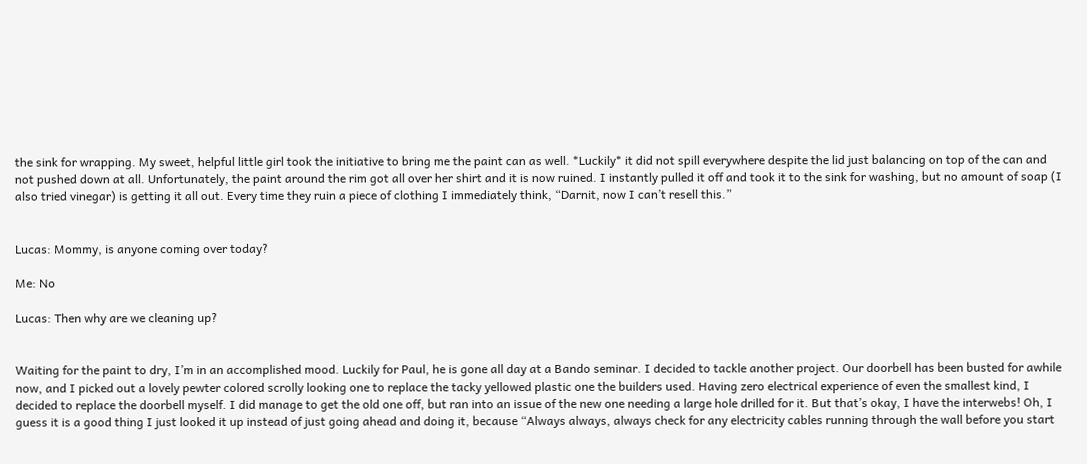the sink for wrapping. My sweet, helpful little girl took the initiative to bring me the paint can as well. *Luckily* it did not spill everywhere despite the lid just balancing on top of the can and not pushed down at all. Unfortunately, the paint around the rim got all over her shirt and it is now ruined. I instantly pulled it off and took it to the sink for washing, but no amount of soap (I also tried vinegar) is getting it all out. Every time they ruin a piece of clothing I immediately think, “Darnit, now I can’t resell this.”


Lucas: Mommy, is anyone coming over today?

Me: No

Lucas: Then why are we cleaning up?


Waiting for the paint to dry, I’m in an accomplished mood. Luckily for Paul, he is gone all day at a Bando seminar. I decided to tackle another project. Our doorbell has been busted for awhile now, and I picked out a lovely pewter colored scrolly looking one to replace the tacky yellowed plastic one the builders used. Having zero electrical experience of even the smallest kind, I decided to replace the doorbell myself. I did manage to get the old one off, but ran into an issue of the new one needing a large hole drilled for it. But that’s okay, I have the interwebs! Oh, I guess it is a good thing I just looked it up instead of just going ahead and doing it, because “Always always, always check for any electricity cables running through the wall before you start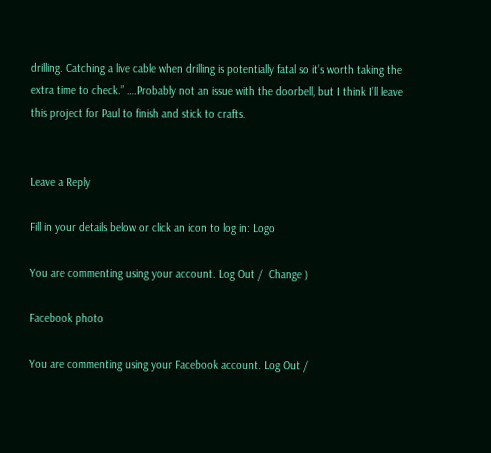drilling. Catching a live cable when drilling is potentially fatal so it’s worth taking the extra time to check.” ….Probably not an issue with the doorbell, but I think I’ll leave this project for Paul to finish and stick to crafts.


Leave a Reply

Fill in your details below or click an icon to log in: Logo

You are commenting using your account. Log Out /  Change )

Facebook photo

You are commenting using your Facebook account. Log Out /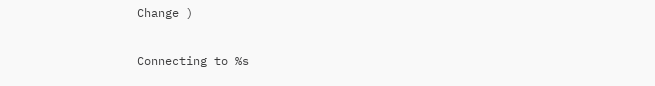Change )

Connecting to %s